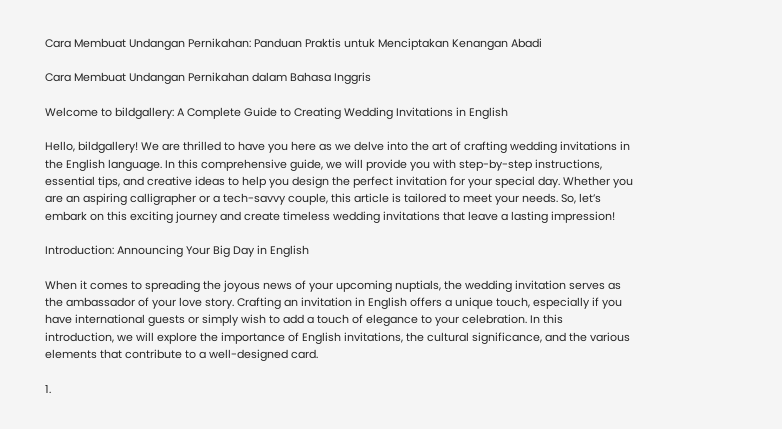Cara Membuat Undangan Pernikahan: Panduan Praktis untuk Menciptakan Kenangan Abadi

Cara Membuat Undangan Pernikahan dalam Bahasa Inggris

Welcome to bildgallery: A Complete Guide to Creating Wedding Invitations in English

Hello, bildgallery! We are thrilled to have you here as we delve into the art of crafting wedding invitations in the English language. In this comprehensive guide, we will provide you with step-by-step instructions, essential tips, and creative ideas to help you design the perfect invitation for your special day. Whether you are an aspiring calligrapher or a tech-savvy couple, this article is tailored to meet your needs. So, let’s embark on this exciting journey and create timeless wedding invitations that leave a lasting impression!

Introduction: Announcing Your Big Day in English

When it comes to spreading the joyous news of your upcoming nuptials, the wedding invitation serves as the ambassador of your love story. Crafting an invitation in English offers a unique touch, especially if you have international guests or simply wish to add a touch of elegance to your celebration. In this introduction, we will explore the importance of English invitations, the cultural significance, and the various elements that contribute to a well-designed card.

1.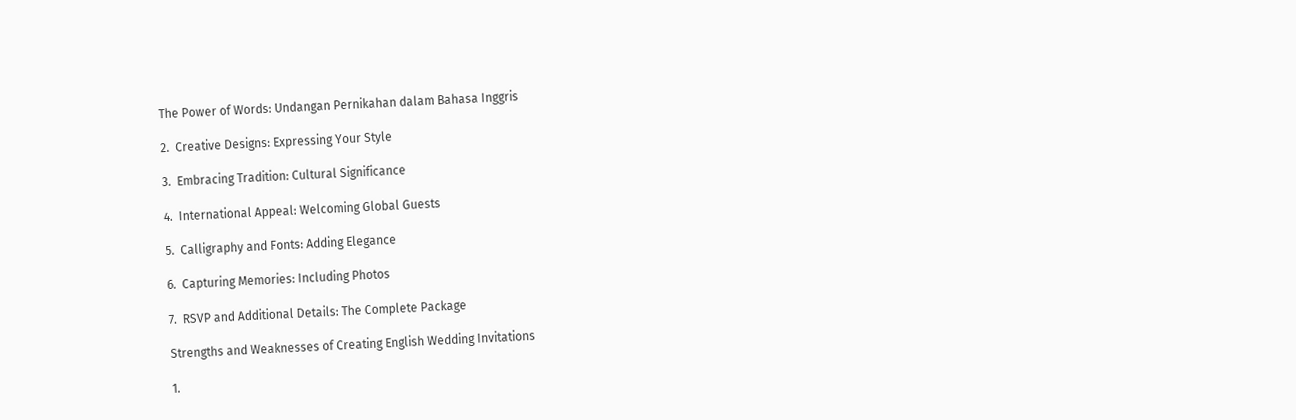The Power of Words: Undangan Pernikahan dalam Bahasa Inggris

2.  Creative Designs: Expressing Your Style

3.  Embracing Tradition: Cultural Significance

4.  International Appeal: Welcoming Global Guests

5.  Calligraphy and Fonts: Adding Elegance

6.  Capturing Memories: Including Photos

7.  RSVP and Additional Details: The Complete Package

Strengths and Weaknesses of Creating English Wedding Invitations

1.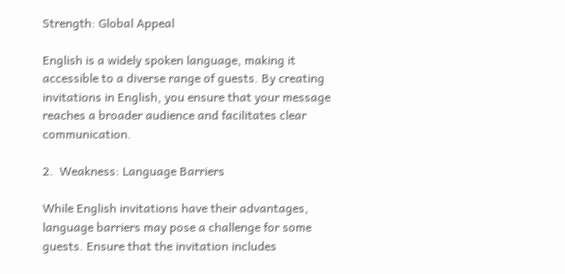Strength: Global Appeal

English is a widely spoken language, making it accessible to a diverse range of guests. By creating invitations in English, you ensure that your message reaches a broader audience and facilitates clear communication.

2.  Weakness: Language Barriers

While English invitations have their advantages, language barriers may pose a challenge for some guests. Ensure that the invitation includes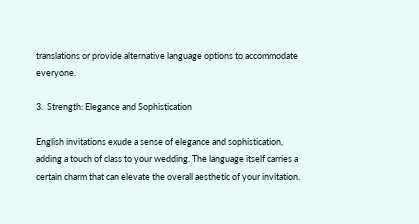translations or provide alternative language options to accommodate everyone.

3.  Strength: Elegance and Sophistication

English invitations exude a sense of elegance and sophistication, adding a touch of class to your wedding. The language itself carries a certain charm that can elevate the overall aesthetic of your invitation.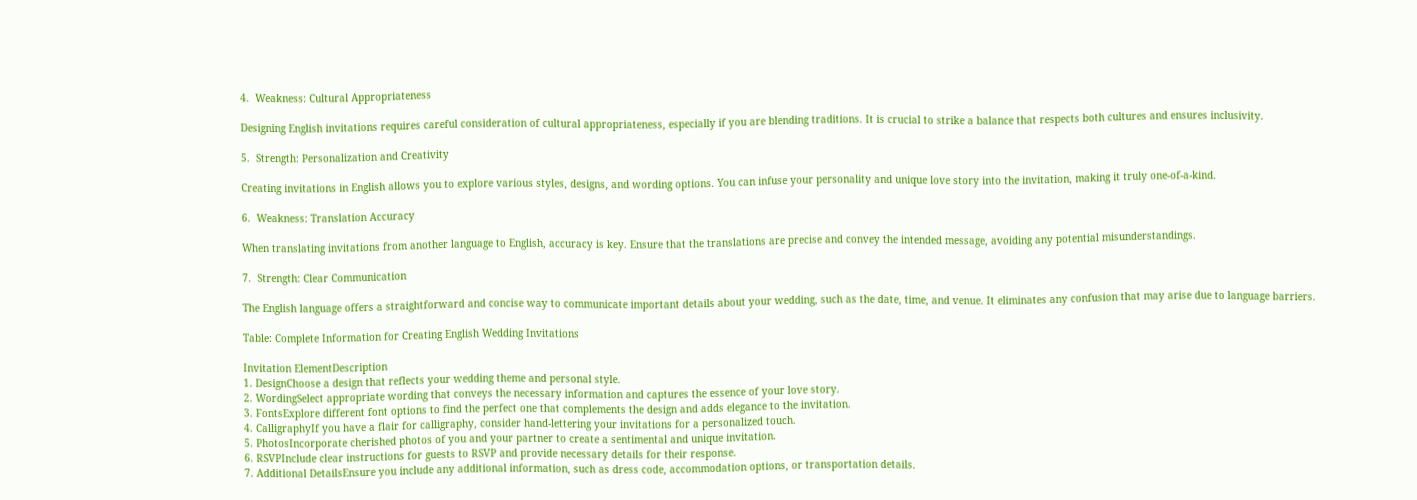4.  Weakness: Cultural Appropriateness

Designing English invitations requires careful consideration of cultural appropriateness, especially if you are blending traditions. It is crucial to strike a balance that respects both cultures and ensures inclusivity.

5.  Strength: Personalization and Creativity

Creating invitations in English allows you to explore various styles, designs, and wording options. You can infuse your personality and unique love story into the invitation, making it truly one-of-a-kind.

6.  Weakness: Translation Accuracy

When translating invitations from another language to English, accuracy is key. Ensure that the translations are precise and convey the intended message, avoiding any potential misunderstandings.

7.  Strength: Clear Communication

The English language offers a straightforward and concise way to communicate important details about your wedding, such as the date, time, and venue. It eliminates any confusion that may arise due to language barriers.

Table: Complete Information for Creating English Wedding Invitations

Invitation ElementDescription
1. DesignChoose a design that reflects your wedding theme and personal style.
2. WordingSelect appropriate wording that conveys the necessary information and captures the essence of your love story.
3. FontsExplore different font options to find the perfect one that complements the design and adds elegance to the invitation.
4. CalligraphyIf you have a flair for calligraphy, consider hand-lettering your invitations for a personalized touch.
5. PhotosIncorporate cherished photos of you and your partner to create a sentimental and unique invitation.
6. RSVPInclude clear instructions for guests to RSVP and provide necessary details for their response.
7. Additional DetailsEnsure you include any additional information, such as dress code, accommodation options, or transportation details.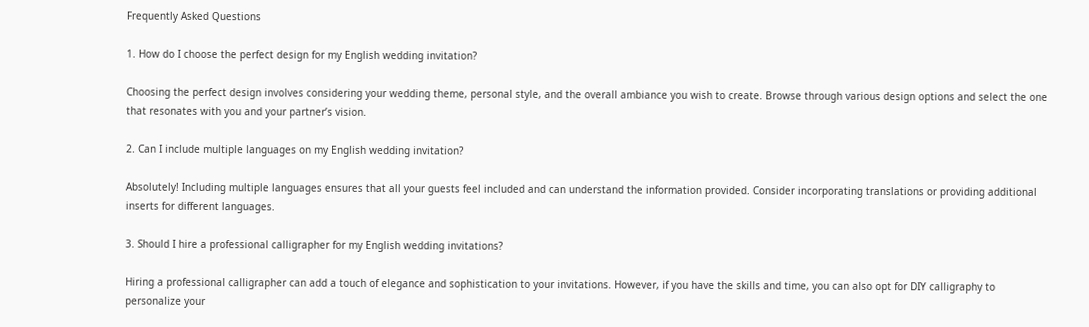Frequently Asked Questions

1. How do I choose the perfect design for my English wedding invitation?

Choosing the perfect design involves considering your wedding theme, personal style, and the overall ambiance you wish to create. Browse through various design options and select the one that resonates with you and your partner’s vision.

2. Can I include multiple languages on my English wedding invitation?

Absolutely! Including multiple languages ensures that all your guests feel included and can understand the information provided. Consider incorporating translations or providing additional inserts for different languages.

3. Should I hire a professional calligrapher for my English wedding invitations?

Hiring a professional calligrapher can add a touch of elegance and sophistication to your invitations. However, if you have the skills and time, you can also opt for DIY calligraphy to personalize your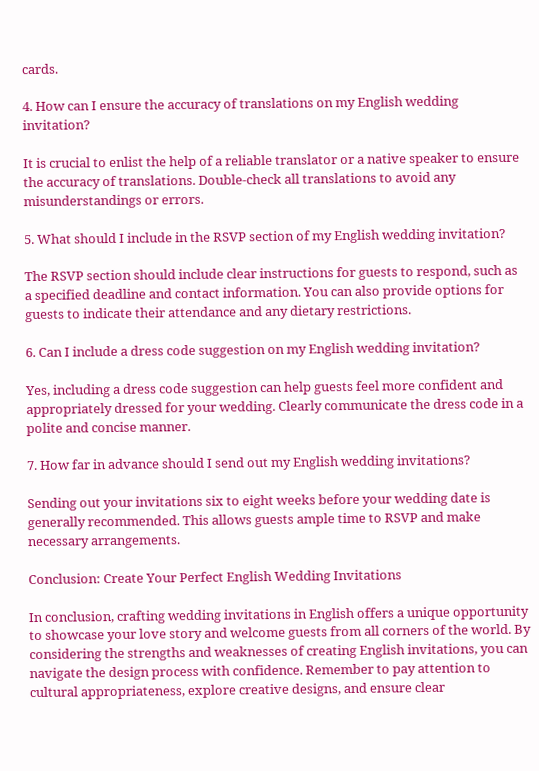cards.

4. How can I ensure the accuracy of translations on my English wedding invitation?

It is crucial to enlist the help of a reliable translator or a native speaker to ensure the accuracy of translations. Double-check all translations to avoid any misunderstandings or errors.

5. What should I include in the RSVP section of my English wedding invitation?

The RSVP section should include clear instructions for guests to respond, such as a specified deadline and contact information. You can also provide options for guests to indicate their attendance and any dietary restrictions.

6. Can I include a dress code suggestion on my English wedding invitation?

Yes, including a dress code suggestion can help guests feel more confident and appropriately dressed for your wedding. Clearly communicate the dress code in a polite and concise manner.

7. How far in advance should I send out my English wedding invitations?

Sending out your invitations six to eight weeks before your wedding date is generally recommended. This allows guests ample time to RSVP and make necessary arrangements.

Conclusion: Create Your Perfect English Wedding Invitations

In conclusion, crafting wedding invitations in English offers a unique opportunity to showcase your love story and welcome guests from all corners of the world. By considering the strengths and weaknesses of creating English invitations, you can navigate the design process with confidence. Remember to pay attention to cultural appropriateness, explore creative designs, and ensure clear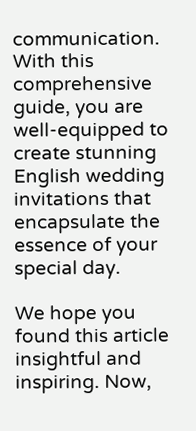communication. With this comprehensive guide, you are well-equipped to create stunning English wedding invitations that encapsulate the essence of your special day.

We hope you found this article insightful and inspiring. Now,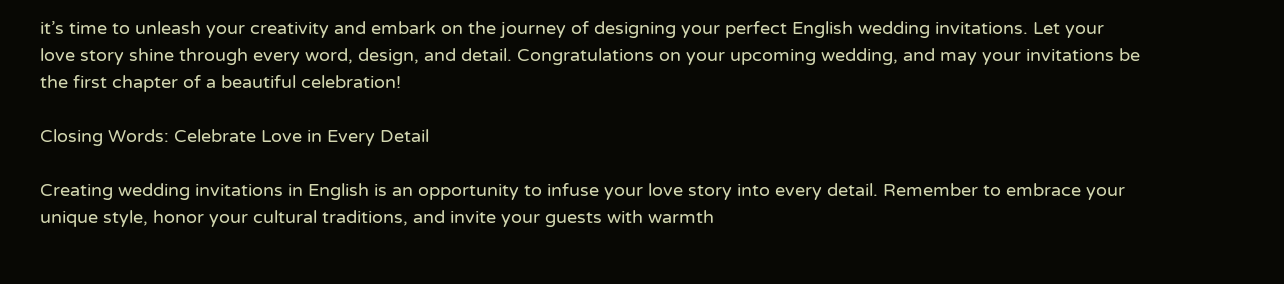it’s time to unleash your creativity and embark on the journey of designing your perfect English wedding invitations. Let your love story shine through every word, design, and detail. Congratulations on your upcoming wedding, and may your invitations be the first chapter of a beautiful celebration!

Closing Words: Celebrate Love in Every Detail

Creating wedding invitations in English is an opportunity to infuse your love story into every detail. Remember to embrace your unique style, honor your cultural traditions, and invite your guests with warmth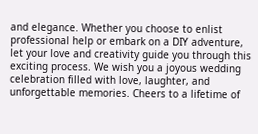and elegance. Whether you choose to enlist professional help or embark on a DIY adventure, let your love and creativity guide you through this exciting process. We wish you a joyous wedding celebration filled with love, laughter, and unforgettable memories. Cheers to a lifetime of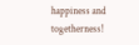happiness and togetherness!